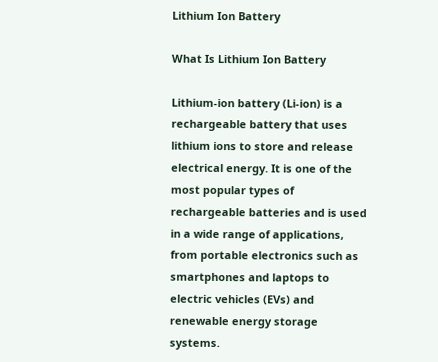Lithium Ion Battery

What Is Lithium Ion Battery

Lithium-ion battery (Li-ion) is a rechargeable battery that uses lithium ions to store and release electrical energy. It is one of the most popular types of rechargeable batteries and is used in a wide range of applications, from portable electronics such as smartphones and laptops to electric vehicles (EVs) and renewable energy storage systems.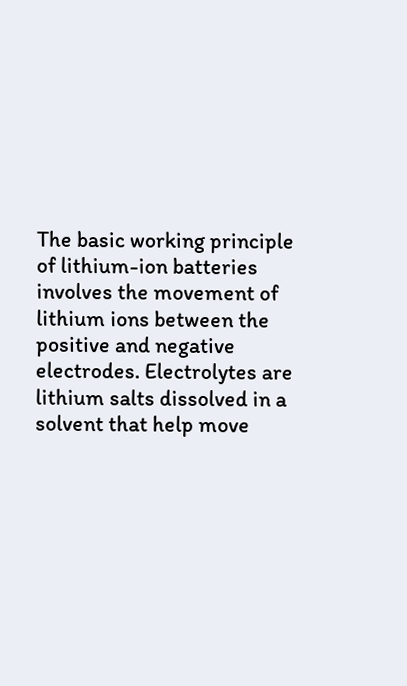The basic working principle of lithium-ion batteries involves the movement of lithium ions between the positive and negative electrodes. Electrolytes are lithium salts dissolved in a solvent that help move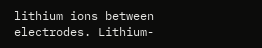lithium ions between electrodes. Lithium-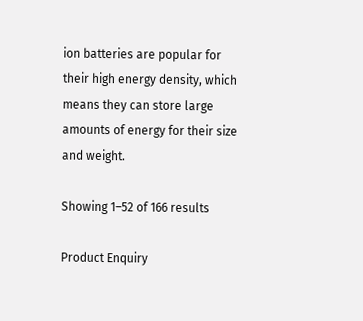ion batteries are popular for their high energy density, which means they can store large amounts of energy for their size and weight.

Showing 1–52 of 166 results

Product Enquiry